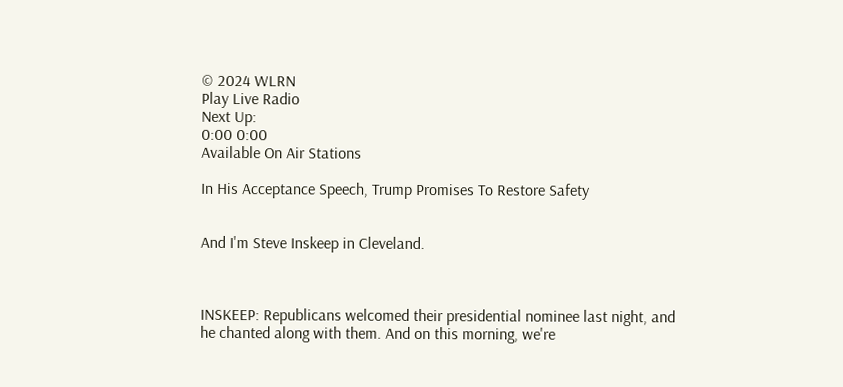© 2024 WLRN
Play Live Radio
Next Up:
0:00 0:00
Available On Air Stations

In His Acceptance Speech, Trump Promises To Restore Safety


And I'm Steve Inskeep in Cleveland.



INSKEEP: Republicans welcomed their presidential nominee last night, and he chanted along with them. And on this morning, we're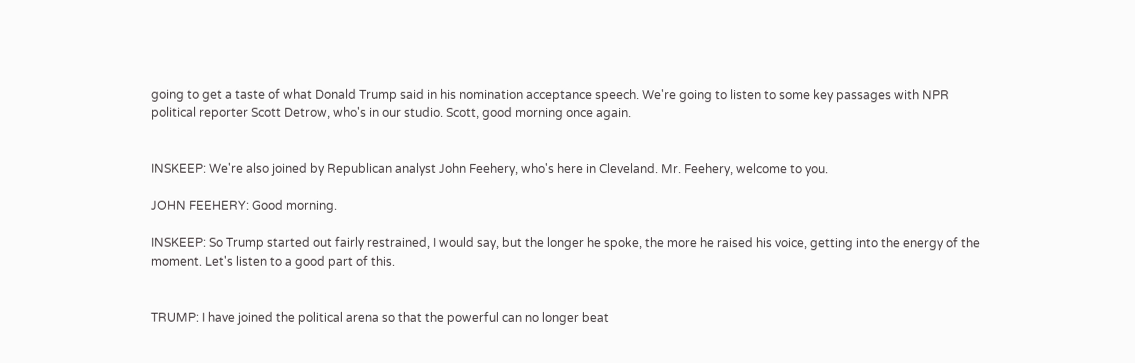going to get a taste of what Donald Trump said in his nomination acceptance speech. We're going to listen to some key passages with NPR political reporter Scott Detrow, who's in our studio. Scott, good morning once again.


INSKEEP: We're also joined by Republican analyst John Feehery, who's here in Cleveland. Mr. Feehery, welcome to you.

JOHN FEEHERY: Good morning.

INSKEEP: So Trump started out fairly restrained, I would say, but the longer he spoke, the more he raised his voice, getting into the energy of the moment. Let's listen to a good part of this.


TRUMP: I have joined the political arena so that the powerful can no longer beat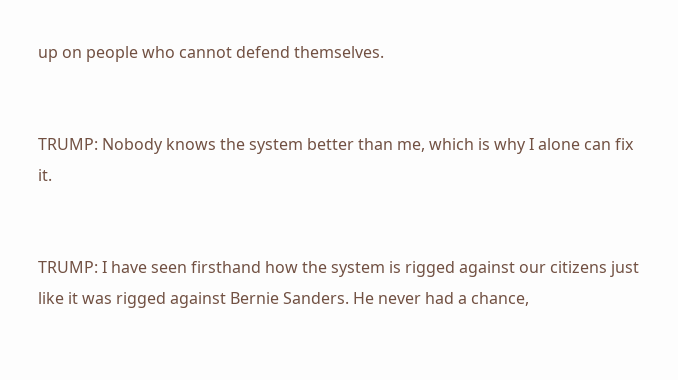up on people who cannot defend themselves.


TRUMP: Nobody knows the system better than me, which is why I alone can fix it.


TRUMP: I have seen firsthand how the system is rigged against our citizens just like it was rigged against Bernie Sanders. He never had a chance,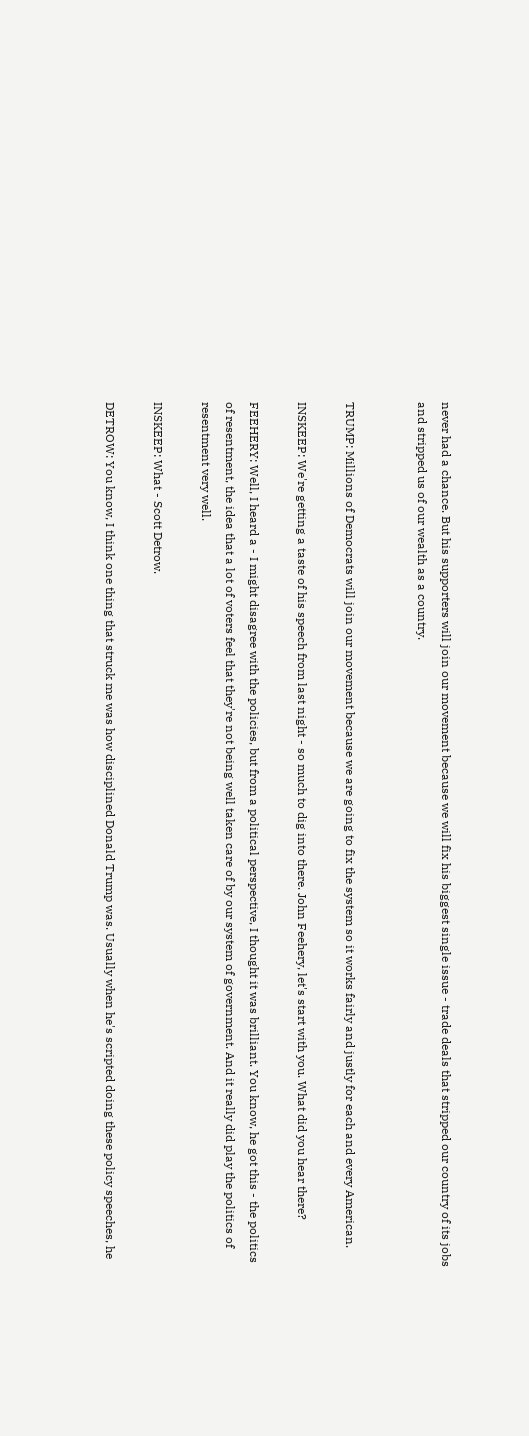never had a chance. But his supporters will join our movement because we will fix his biggest single issue - trade deals that stripped our country of its jobs and stripped us of our wealth as a country.


TRUMP: Millions of Democrats will join our movement because we are going to fix the system so it works fairly and justly for each and every American.

INSKEEP: We're getting a taste of his speech from last night - so much to dig into there. John Feehery, let's start with you. What did you hear there?

FEEHERY: Well, I heard a - I might disagree with the policies, but from a political perspective, I thought it was brilliant. You know, he got this - the politics of resentment, the idea that a lot of voters feel that they're not being well taken care of by our system of government. And it really did play the politics of resentment very well.

INSKEEP: What - Scott Detrow.

DETROW: You know, I think one thing that struck me was how disciplined Donald Trump was. Usually when he's scripted doing these policy speeches, he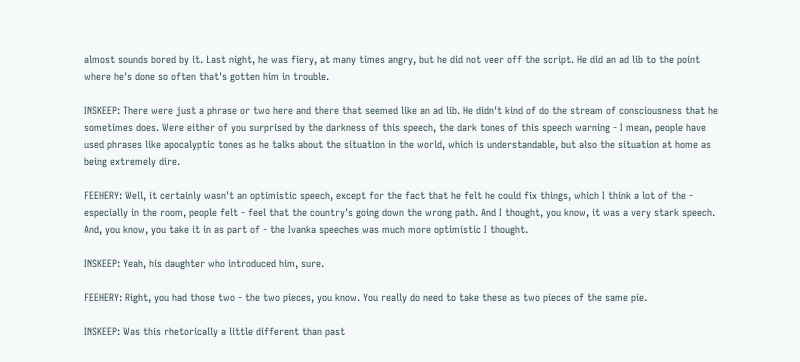almost sounds bored by it. Last night, he was fiery, at many times angry, but he did not veer off the script. He did an ad lib to the point where he's done so often that's gotten him in trouble.

INSKEEP: There were just a phrase or two here and there that seemed like an ad lib. He didn't kind of do the stream of consciousness that he sometimes does. Were either of you surprised by the darkness of this speech, the dark tones of this speech warning - I mean, people have used phrases like apocalyptic tones as he talks about the situation in the world, which is understandable, but also the situation at home as being extremely dire.

FEEHERY: Well, it certainly wasn't an optimistic speech, except for the fact that he felt he could fix things, which I think a lot of the - especially in the room, people felt - feel that the country's going down the wrong path. And I thought, you know, it was a very stark speech. And, you know, you take it in as part of - the Ivanka speeches was much more optimistic I thought.

INSKEEP: Yeah, his daughter who introduced him, sure.

FEEHERY: Right, you had those two - the two pieces, you know. You really do need to take these as two pieces of the same pie.

INSKEEP: Was this rhetorically a little different than past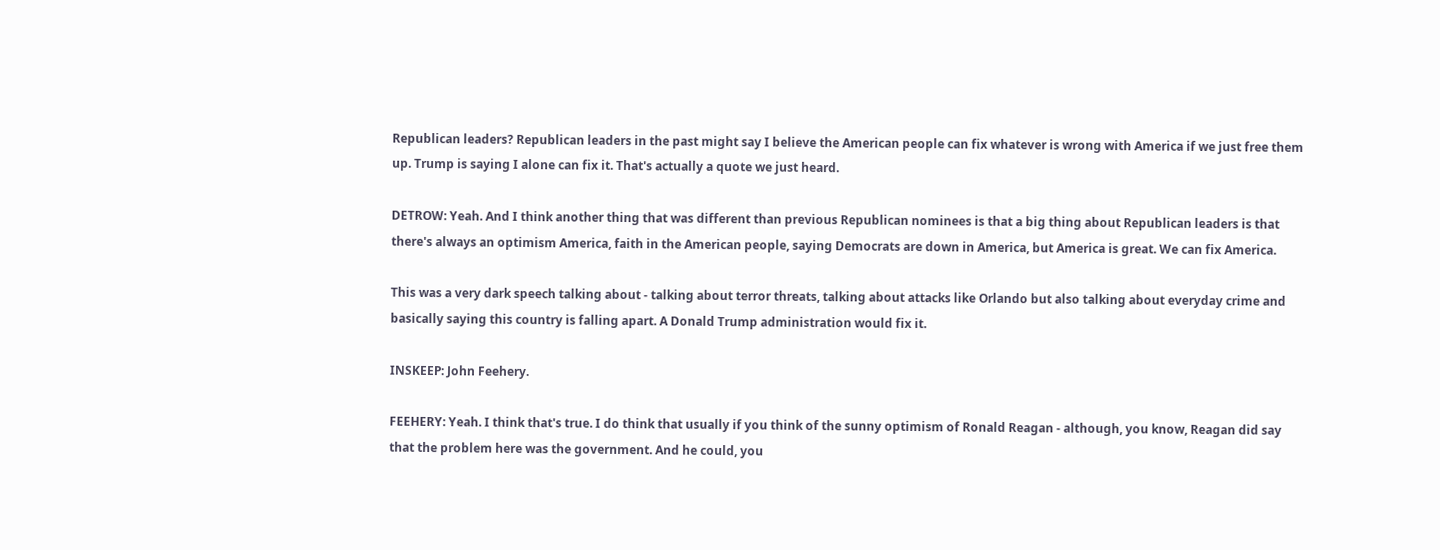Republican leaders? Republican leaders in the past might say I believe the American people can fix whatever is wrong with America if we just free them up. Trump is saying I alone can fix it. That's actually a quote we just heard.

DETROW: Yeah. And I think another thing that was different than previous Republican nominees is that a big thing about Republican leaders is that there's always an optimism America, faith in the American people, saying Democrats are down in America, but America is great. We can fix America.

This was a very dark speech talking about - talking about terror threats, talking about attacks like Orlando but also talking about everyday crime and basically saying this country is falling apart. A Donald Trump administration would fix it.

INSKEEP: John Feehery.

FEEHERY: Yeah. I think that's true. I do think that usually if you think of the sunny optimism of Ronald Reagan - although, you know, Reagan did say that the problem here was the government. And he could, you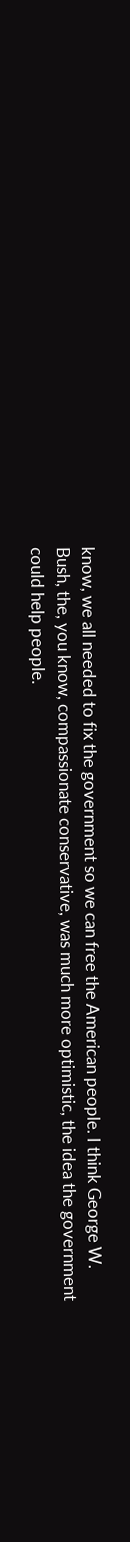know, we all needed to fix the government so we can free the American people. I think George W. Bush, the, you know, compassionate conservative, was much more optimistic, the idea the government could help people.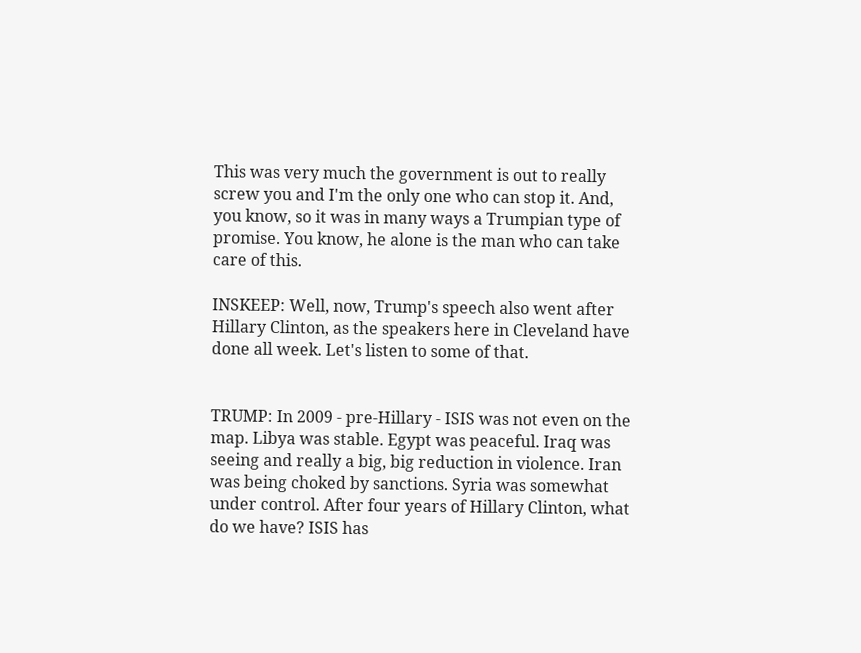This was very much the government is out to really screw you and I'm the only one who can stop it. And, you know, so it was in many ways a Trumpian type of promise. You know, he alone is the man who can take care of this.

INSKEEP: Well, now, Trump's speech also went after Hillary Clinton, as the speakers here in Cleveland have done all week. Let's listen to some of that.


TRUMP: In 2009 - pre-Hillary - ISIS was not even on the map. Libya was stable. Egypt was peaceful. Iraq was seeing and really a big, big reduction in violence. Iran was being choked by sanctions. Syria was somewhat under control. After four years of Hillary Clinton, what do we have? ISIS has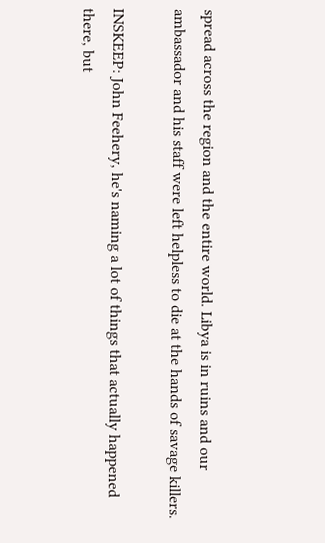spread across the region and the entire world. Libya is in ruins and our ambassador and his staff were left helpless to die at the hands of savage killers.

INSKEEP: John Feehery, he's naming a lot of things that actually happened there, but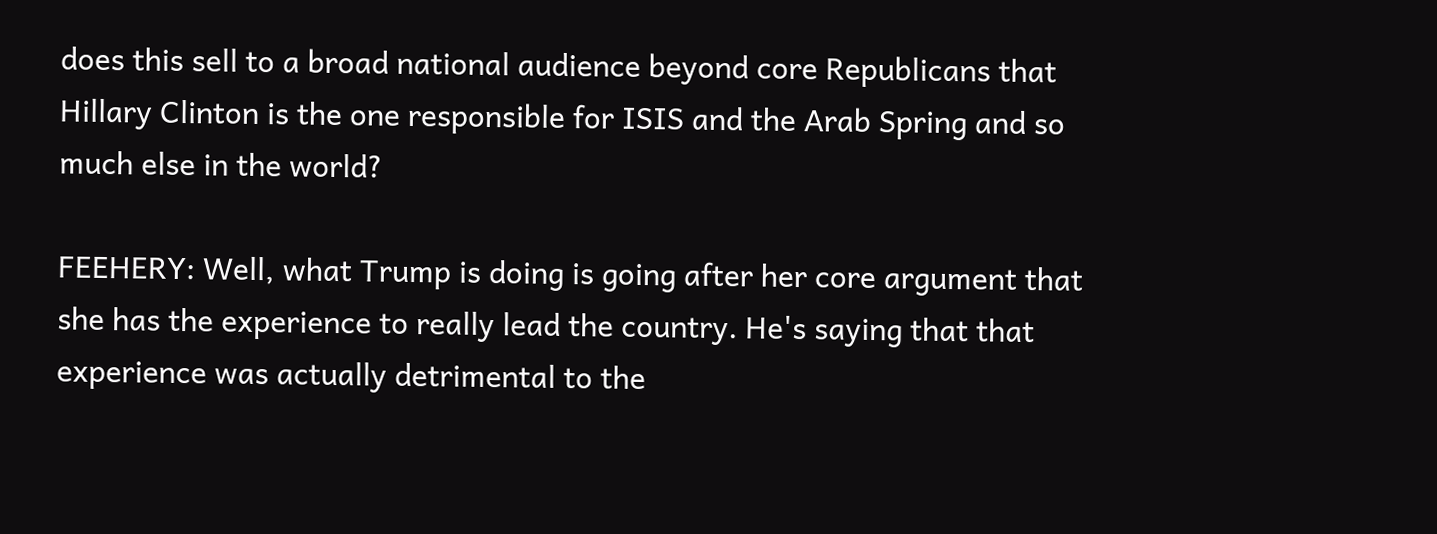does this sell to a broad national audience beyond core Republicans that Hillary Clinton is the one responsible for ISIS and the Arab Spring and so much else in the world?

FEEHERY: Well, what Trump is doing is going after her core argument that she has the experience to really lead the country. He's saying that that experience was actually detrimental to the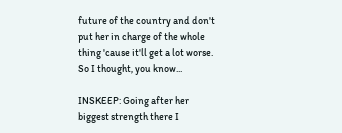future of the country and don't put her in charge of the whole thing 'cause it'll get a lot worse. So I thought, you know...

INSKEEP: Going after her biggest strength there I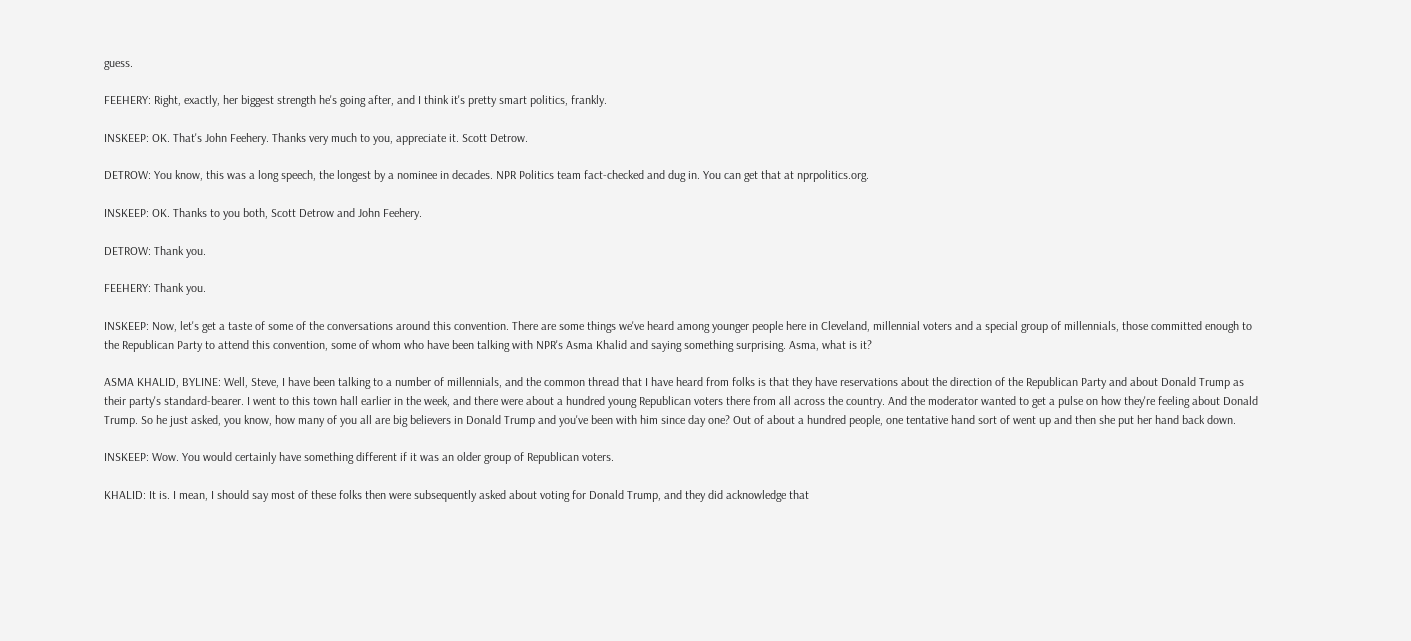guess.

FEEHERY: Right, exactly, her biggest strength he's going after, and I think it's pretty smart politics, frankly.

INSKEEP: OK. That's John Feehery. Thanks very much to you, appreciate it. Scott Detrow.

DETROW: You know, this was a long speech, the longest by a nominee in decades. NPR Politics team fact-checked and dug in. You can get that at nprpolitics.org.

INSKEEP: OK. Thanks to you both, Scott Detrow and John Feehery.

DETROW: Thank you.

FEEHERY: Thank you.

INSKEEP: Now, let's get a taste of some of the conversations around this convention. There are some things we've heard among younger people here in Cleveland, millennial voters and a special group of millennials, those committed enough to the Republican Party to attend this convention, some of whom who have been talking with NPR's Asma Khalid and saying something surprising. Asma, what is it?

ASMA KHALID, BYLINE: Well, Steve, I have been talking to a number of millennials, and the common thread that I have heard from folks is that they have reservations about the direction of the Republican Party and about Donald Trump as their party's standard-bearer. I went to this town hall earlier in the week, and there were about a hundred young Republican voters there from all across the country. And the moderator wanted to get a pulse on how they're feeling about Donald Trump. So he just asked, you know, how many of you all are big believers in Donald Trump and you've been with him since day one? Out of about a hundred people, one tentative hand sort of went up and then she put her hand back down.

INSKEEP: Wow. You would certainly have something different if it was an older group of Republican voters.

KHALID: It is. I mean, I should say most of these folks then were subsequently asked about voting for Donald Trump, and they did acknowledge that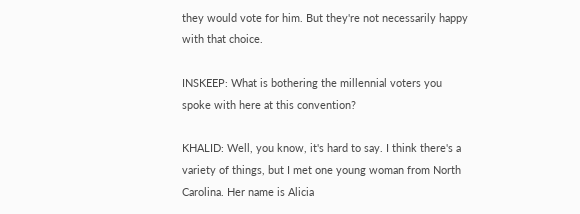they would vote for him. But they're not necessarily happy with that choice.

INSKEEP: What is bothering the millennial voters you spoke with here at this convention?

KHALID: Well, you know, it's hard to say. I think there's a variety of things, but I met one young woman from North Carolina. Her name is Alicia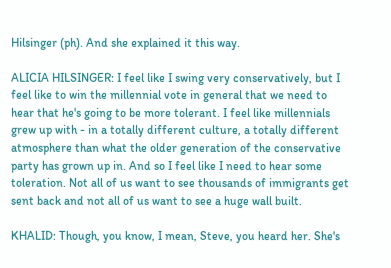Hilsinger (ph). And she explained it this way.

ALICIA HILSINGER: I feel like I swing very conservatively, but I feel like to win the millennial vote in general that we need to hear that he's going to be more tolerant. I feel like millennials grew up with - in a totally different culture, a totally different atmosphere than what the older generation of the conservative party has grown up in. And so I feel like I need to hear some toleration. Not all of us want to see thousands of immigrants get sent back and not all of us want to see a huge wall built.

KHALID: Though, you know, I mean, Steve, you heard her. She's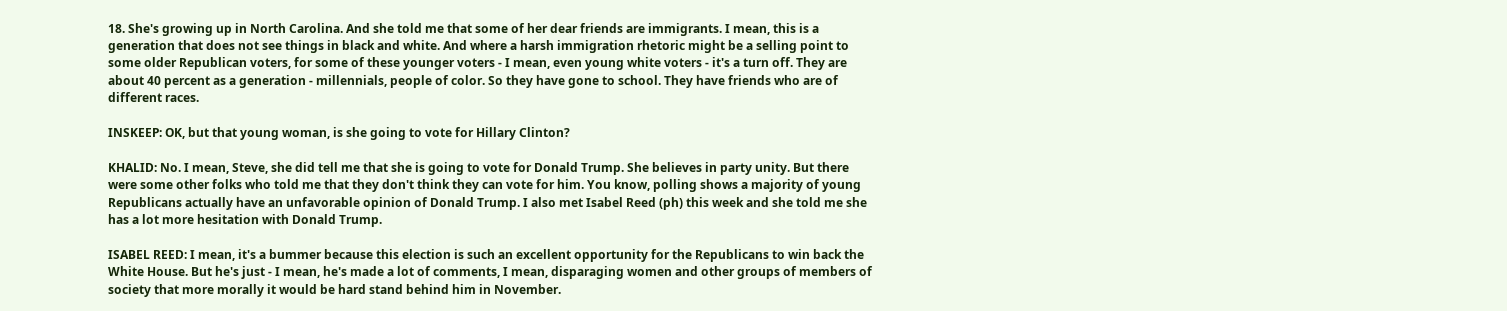18. She's growing up in North Carolina. And she told me that some of her dear friends are immigrants. I mean, this is a generation that does not see things in black and white. And where a harsh immigration rhetoric might be a selling point to some older Republican voters, for some of these younger voters - I mean, even young white voters - it's a turn off. They are about 40 percent as a generation - millennials, people of color. So they have gone to school. They have friends who are of different races.

INSKEEP: OK, but that young woman, is she going to vote for Hillary Clinton?

KHALID: No. I mean, Steve, she did tell me that she is going to vote for Donald Trump. She believes in party unity. But there were some other folks who told me that they don't think they can vote for him. You know, polling shows a majority of young Republicans actually have an unfavorable opinion of Donald Trump. I also met Isabel Reed (ph) this week and she told me she has a lot more hesitation with Donald Trump.

ISABEL REED: I mean, it's a bummer because this election is such an excellent opportunity for the Republicans to win back the White House. But he's just - I mean, he's made a lot of comments, I mean, disparaging women and other groups of members of society that more morally it would be hard stand behind him in November.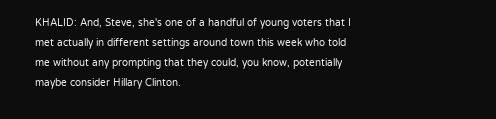KHALID: And, Steve, she's one of a handful of young voters that I met actually in different settings around town this week who told me without any prompting that they could, you know, potentially maybe consider Hillary Clinton.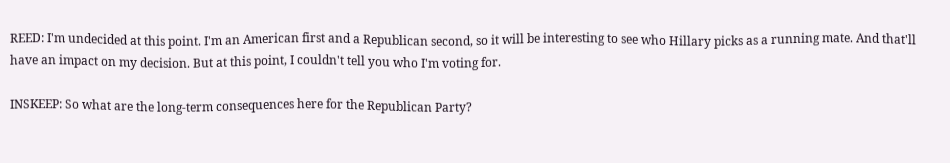REED: I'm undecided at this point. I'm an American first and a Republican second, so it will be interesting to see who Hillary picks as a running mate. And that'll have an impact on my decision. But at this point, I couldn't tell you who I'm voting for.

INSKEEP: So what are the long-term consequences here for the Republican Party?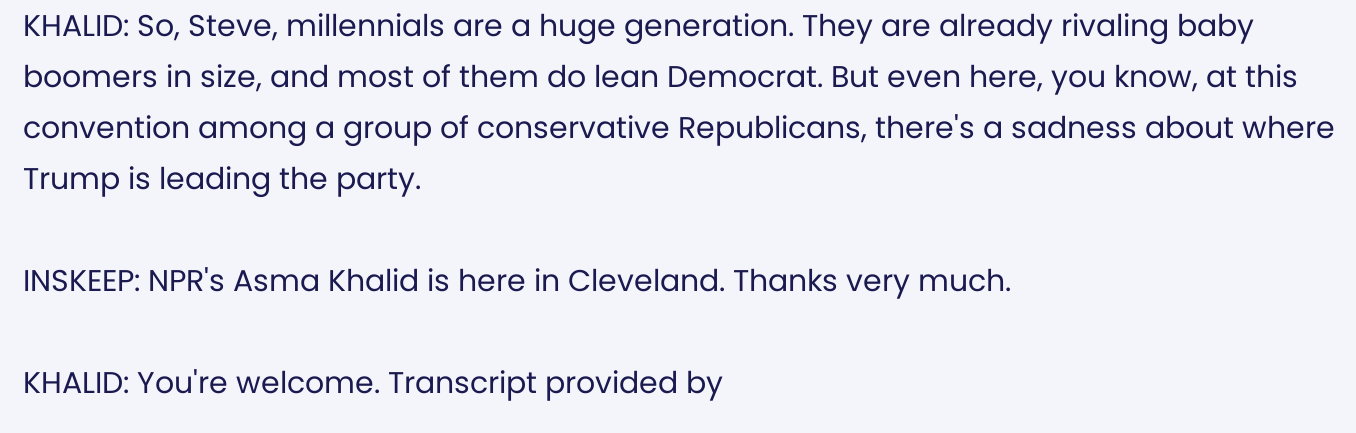KHALID: So, Steve, millennials are a huge generation. They are already rivaling baby boomers in size, and most of them do lean Democrat. But even here, you know, at this convention among a group of conservative Republicans, there's a sadness about where Trump is leading the party.

INSKEEP: NPR's Asma Khalid is here in Cleveland. Thanks very much.

KHALID: You're welcome. Transcript provided by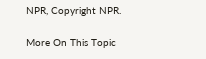NPR, Copyright NPR.

More On This Topic